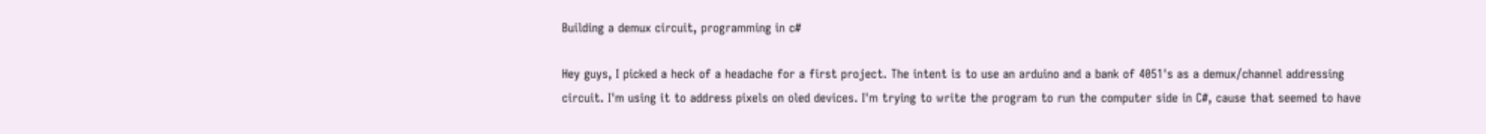Building a demux circuit, programming in c#

Hey guys, I picked a heck of a headache for a first project. The intent is to use an arduino and a bank of 4051's as a demux/channel addressing circuit. I'm using it to address pixels on oled devices. I'm trying to write the program to run the computer side in C#, cause that seemed to have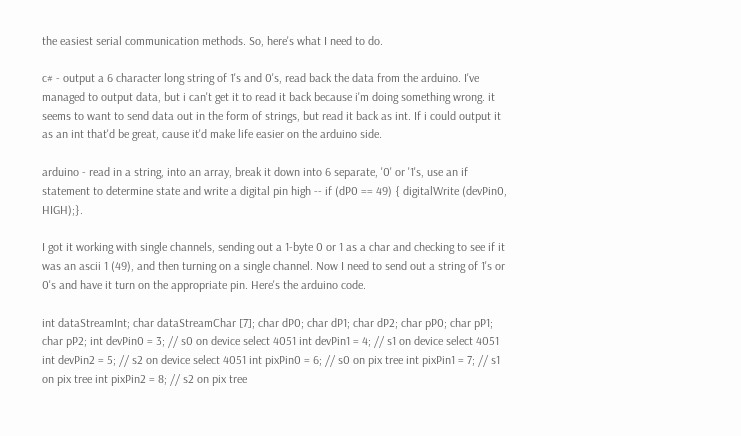the easiest serial communication methods. So, here's what I need to do.

c# - output a 6 character long string of 1's and 0's, read back the data from the arduino. I've managed to output data, but i can't get it to read it back because i'm doing something wrong. it seems to want to send data out in the form of strings, but read it back as int. If i could output it as an int that'd be great, cause it'd make life easier on the arduino side.

arduino - read in a string, into an array, break it down into 6 separate, '0' or '1's, use an if statement to determine state and write a digital pin high -- if (dP0 == 49) { digitalWrite (devPin0, HIGH);}.

I got it working with single channels, sending out a 1-byte 0 or 1 as a char and checking to see if it was an ascii 1 (49), and then turning on a single channel. Now I need to send out a string of 1's or 0's and have it turn on the appropriate pin. Here's the arduino code.

int dataStreamInt; char dataStreamChar [7]; char dP0; char dP1; char dP2; char pP0; char pP1; char pP2; int devPin0 = 3; // s0 on device select 4051 int devPin1 = 4; // s1 on device select 4051 int devPin2 = 5; // s2 on device select 4051 int pixPin0 = 6; // s0 on pix tree int pixPin1 = 7; // s1 on pix tree int pixPin2 = 8; // s2 on pix tree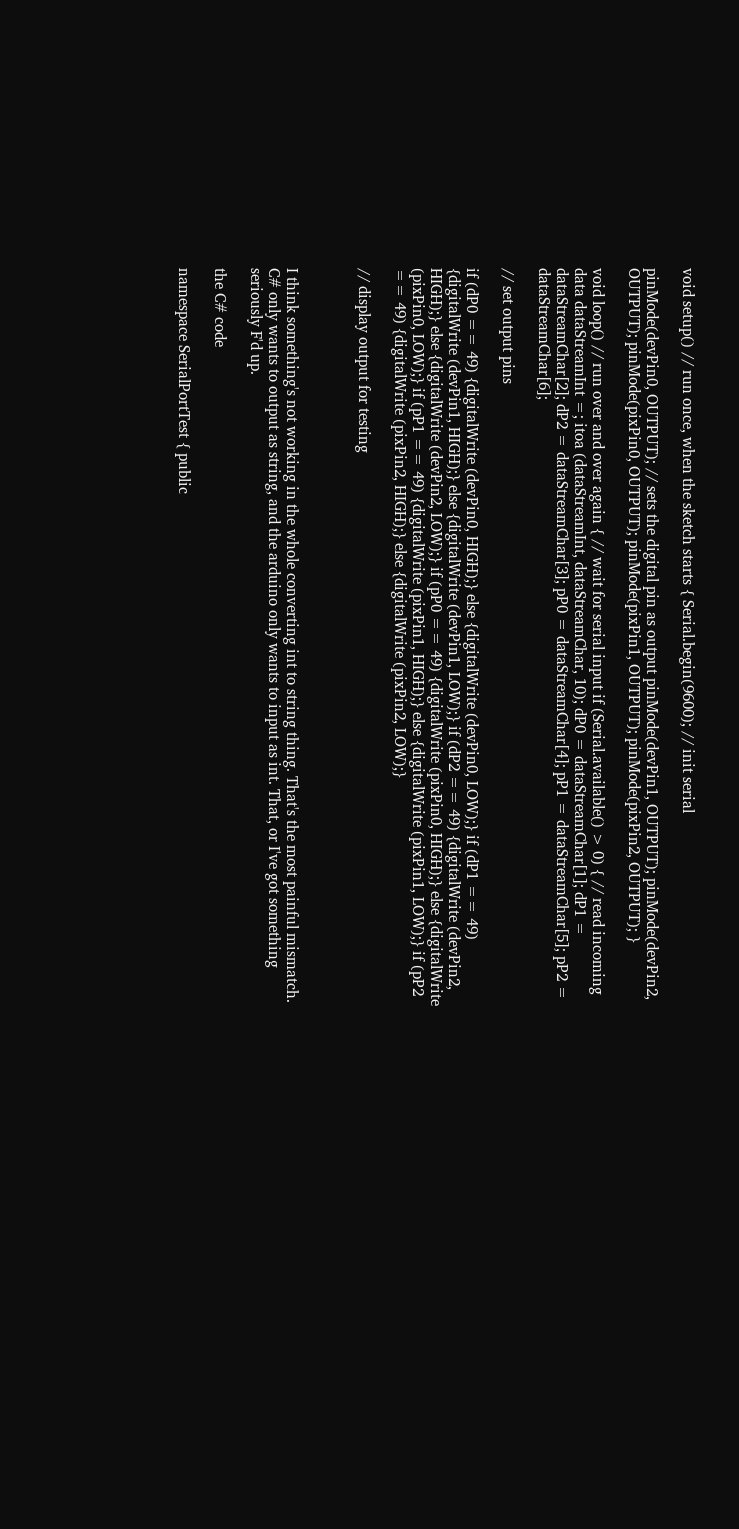void setup() // run once, when the sketch starts { Serial.begin(9600); // init serial

pinMode(devPin0, OUTPUT); // sets the digital pin as output pinMode(devPin1, OUTPUT); pinMode(devPin2, OUTPUT); pinMode(pixPin0, OUTPUT); pinMode(pixPin1, OUTPUT); pinMode(pixPin2, OUTPUT); }

void loop() // run over and over again { // wait for serial input if (Serial.available() > 0) { // read incoming data dataStreamInt =; itoa (dataStreamInt, dataStreamChar, 10); dP0 = dataStreamChar[1]; dP1 = dataStreamChar[2]; dP2 = dataStreamChar[3]; pP0 = dataStreamChar[4]; pP1 = dataStreamChar[5]; pP2 = dataStreamChar[6];

// set output pins

if (dP0 == 49) {digitalWrite (devPin0, HIGH);} else {digitalWrite (devPin0, LOW);} if (dP1 == 49) {digitalWrite (devPin1, HIGH);} else {digitalWrite (devPin1, LOW);} if (dP2 == 49) {digitalWrite (devPin2, HIGH);} else {digitalWrite (devPin2, LOW);} if (pP0 == 49) {digitalWrite (pixPin0, HIGH);} else {digitalWrite (pixPin0, LOW);} if (pP1 == 49) {digitalWrite (pixPin1, HIGH);} else {digitalWrite (pixPin1, LOW);} if (pP2 == 49) {digitalWrite (pixPin2, HIGH);} else {digitalWrite (pixPin2, LOW);}

// display output for testing



I think something's not working in the whole converting int to string thing. That's the most painful mismatch. C# only wants to output as string, and the arduino only wants to input as int. That, or I've got something seriously F'd up.

the C# code

namespace SerialPortTest { public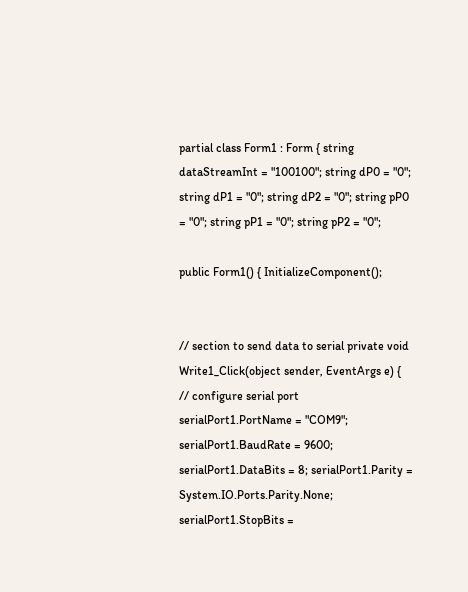partial class Form1 : Form { string dataStreamInt = "100100"; string dP0 = "0"; string dP1 = "0"; string dP2 = "0"; string pP0 = "0"; string pP1 = "0"; string pP2 = "0";

public Form1() { InitializeComponent();


// section to send data to serial private void Write1_Click(object sender, EventArgs e) { // configure serial port serialPort1.PortName = "COM9"; serialPort1.BaudRate = 9600; serialPort1.DataBits = 8; serialPort1.Parity = System.IO.Ports.Parity.None; serialPort1.StopBits =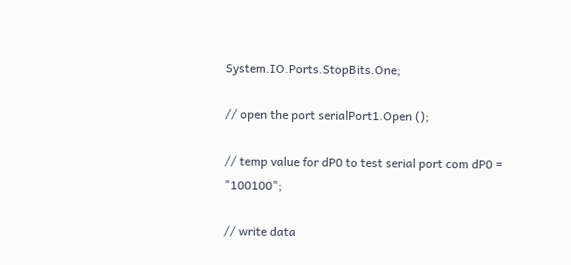System.IO.Ports.StopBits.One;

// open the port serialPort1.Open ();

// temp value for dP0 to test serial port com dP0 = "100100";

// write data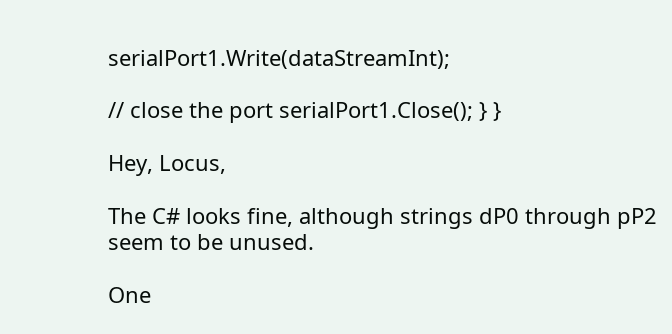serialPort1.Write(dataStreamInt);

// close the port serialPort1.Close(); } }

Hey, Locus,

The C# looks fine, although strings dP0 through pP2 seem to be unused.

One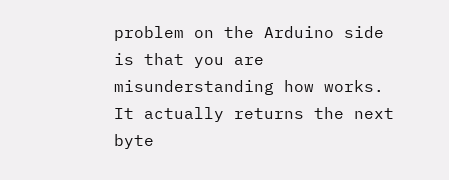problem on the Arduino side is that you are misunderstanding how works. It actually returns the next byte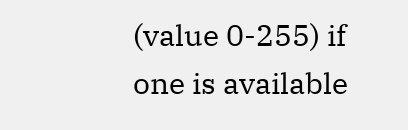(value 0-255) if one is available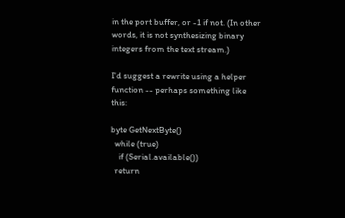in the port buffer, or -1 if not. (In other words, it is not synthesizing binary integers from the text stream.)

I'd suggest a rewrite using a helper function -- perhaps something like this:

byte GetNextByte()
  while (true)
    if (Serial.available())
  return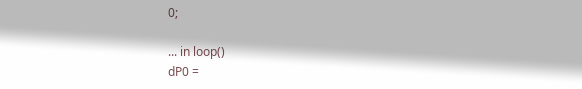0;

... in loop()
dP0 =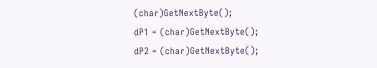(char)GetNextByte();
dP1 = (char)GetNextByte();
dP2 = (char)GetNextByte();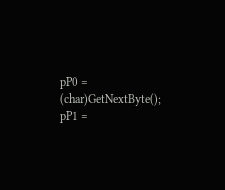pP0 = (char)GetNextByte();
pP1 =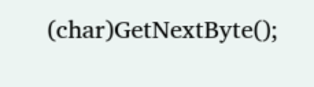(char)GetNextByte();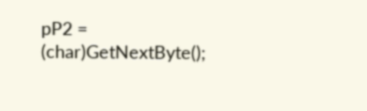pP2 = (char)GetNextByte();